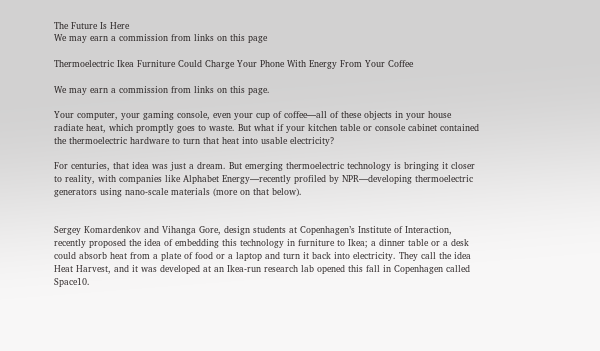The Future Is Here
We may earn a commission from links on this page

Thermoelectric Ikea Furniture Could Charge Your Phone With Energy From Your Coffee

We may earn a commission from links on this page.

Your computer, your gaming console, even your cup of coffee—all of these objects in your house radiate heat, which promptly goes to waste. But what if your kitchen table or console cabinet contained the thermoelectric hardware to turn that heat into usable electricity?

For centuries, that idea was just a dream. But emerging thermoelectric technology is bringing it closer to reality, with companies like Alphabet Energy—recently profiled by NPR—developing thermoelectric generators using nano-scale materials (more on that below).


Sergey Komardenkov and Vihanga Gore, design students at Copenhagen’s Institute of Interaction, recently proposed the idea of embedding this technology in furniture to Ikea; a dinner table or a desk could absorb heat from a plate of food or a laptop and turn it back into electricity. They call the idea Heat Harvest, and it was developed at an Ikea-run research lab opened this fall in Copenhagen called Space10.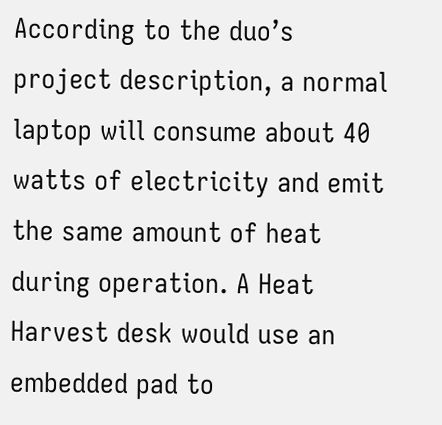According to the duo’s project description, a normal laptop will consume about 40 watts of electricity and emit the same amount of heat during operation. A Heat Harvest desk would use an embedded pad to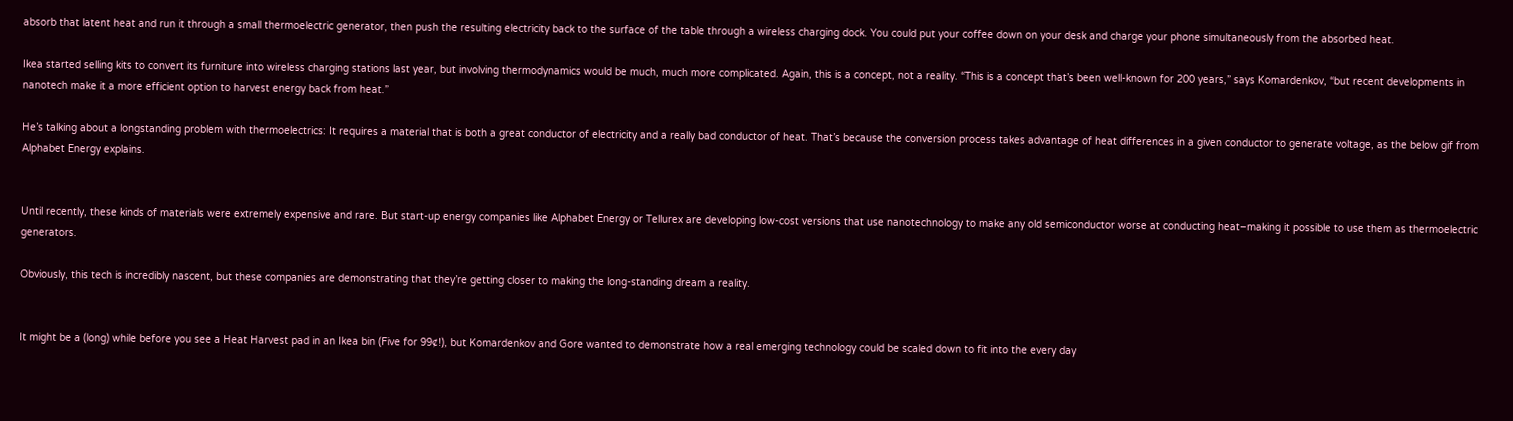absorb that latent heat and run it through a small thermoelectric generator, then push the resulting electricity back to the surface of the table through a wireless charging dock. You could put your coffee down on your desk and charge your phone simultaneously from the absorbed heat.

Ikea started selling kits to convert its furniture into wireless charging stations last year, but involving thermodynamics would be much, much more complicated. Again, this is a concept, not a reality. “This is a concept that’s been well-known for 200 years,” says Komardenkov, “but recent developments in nanotech make it a more efficient option to harvest energy back from heat.”

He’s talking about a longstanding problem with thermoelectrics: It requires a material that is both a great conductor of electricity and a really bad conductor of heat. That’s because the conversion process takes advantage of heat differences in a given conductor to generate voltage, as the below gif from Alphabet Energy explains.


Until recently, these kinds of materials were extremely expensive and rare. But start-up energy companies like Alphabet Energy or Tellurex are developing low-cost versions that use nanotechnology to make any old semiconductor worse at conducting heat–making it possible to use them as thermoelectric generators.

Obviously, this tech is incredibly nascent, but these companies are demonstrating that they’re getting closer to making the long-standing dream a reality.


It might be a (long) while before you see a Heat Harvest pad in an Ikea bin (Five for 99¢!), but Komardenkov and Gore wanted to demonstrate how a real emerging technology could be scaled down to fit into the every day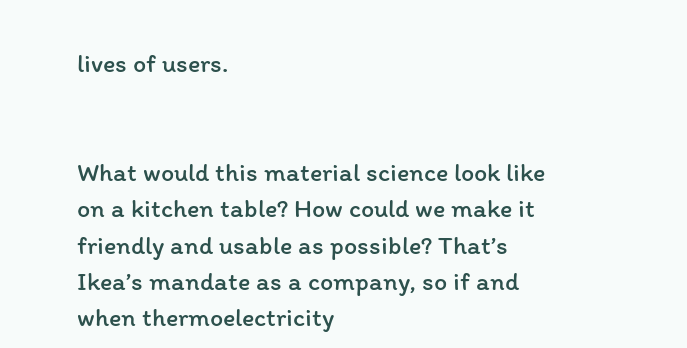lives of users.


What would this material science look like on a kitchen table? How could we make it friendly and usable as possible? That’s Ikea’s mandate as a company, so if and when thermoelectricity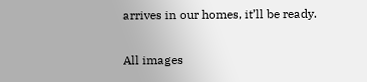arrives in our homes, it’ll be ready.

All images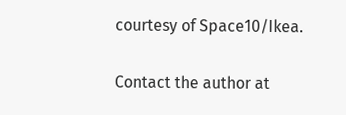courtesy of Space10/Ikea.

Contact the author at